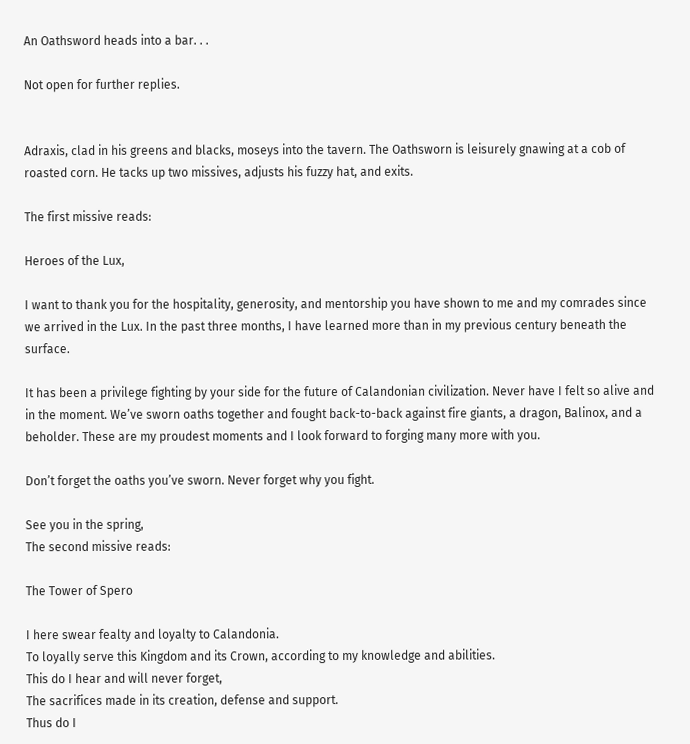An Oathsword heads into a bar. . .

Not open for further replies.


Adraxis, clad in his greens and blacks, moseys into the tavern. The Oathsworn is leisurely gnawing at a cob of roasted corn. He tacks up two missives, adjusts his fuzzy hat, and exits.

The first missive reads:

Heroes of the Lux,

I want to thank you for the hospitality, generosity, and mentorship you have shown to me and my comrades since we arrived in the Lux. In the past three months, I have learned more than in my previous century beneath the surface.

It has been a privilege fighting by your side for the future of Calandonian civilization. Never have I felt so alive and in the moment. We’ve sworn oaths together and fought back-to-back against fire giants, a dragon, Balinox, and a beholder. These are my proudest moments and I look forward to forging many more with you.

Don’t forget the oaths you’ve sworn. Never forget why you fight.

See you in the spring,
The second missive reads:

The Tower of Spero

I here swear fealty and loyalty to Calandonia.
To loyally serve this Kingdom and its Crown, according to my knowledge and abilities.
This do I hear and will never forget,
The sacrifices made in its creation, defense and support.
Thus do I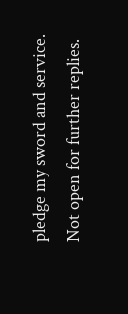pledge my sword and service.
Not open for further replies.